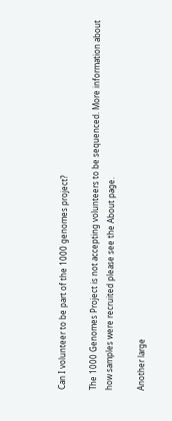Can I volunteer to be part of the 1000 genomes project?

The 1000 Genomes Project is not accepting volunteers to be sequenced. More information about how samples were recruited please see the About page.

Another large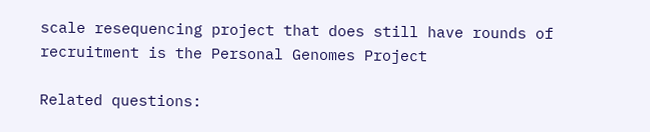scale resequencing project that does still have rounds of recruitment is the Personal Genomes Project

Related questions: